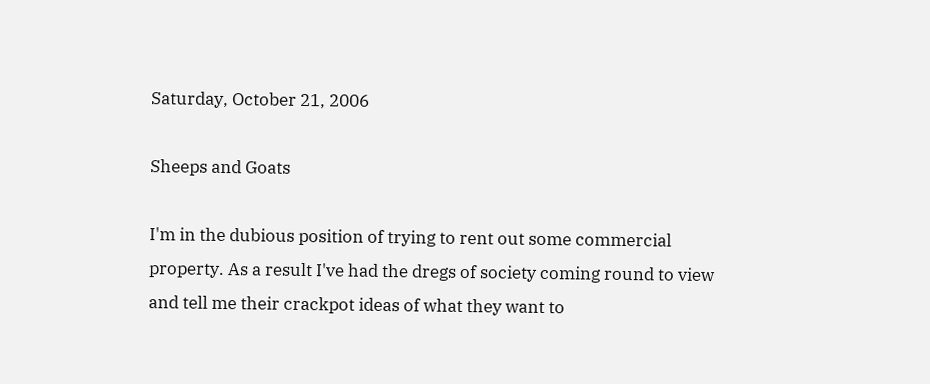Saturday, October 21, 2006

Sheeps and Goats

I'm in the dubious position of trying to rent out some commercial property. As a result I've had the dregs of society coming round to view and tell me their crackpot ideas of what they want to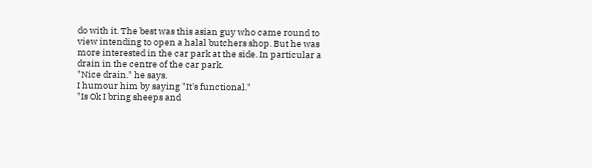do with it. The best was this asian guy who came round to view intending to open a halal butchers shop. But he was more interested in the car park at the side. In particular a drain in the centre of the car park.
"Nice drain." he says.
I humour him by saying "It's functional."
"Is Ok I bring sheeps and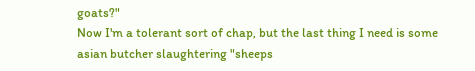goats?"
Now I'm a tolerant sort of chap, but the last thing I need is some asian butcher slaughtering "sheeps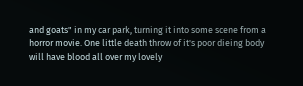and goats" in my car park, turning it into some scene from a horror movie. One little death throw of it's poor dieing body will have blood all over my lovely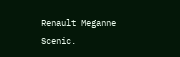Renault Meganne Scenic.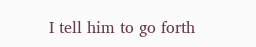I tell him to go forth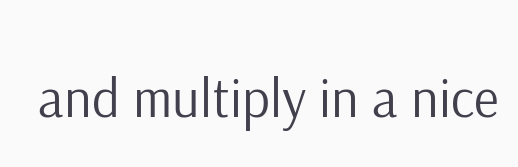and multiply in a nice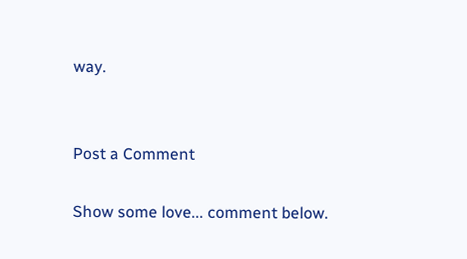way.


Post a Comment

Show some love... comment below.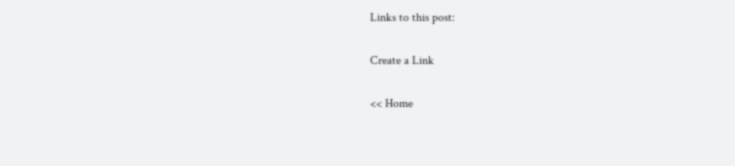Links to this post:

Create a Link

<< Home